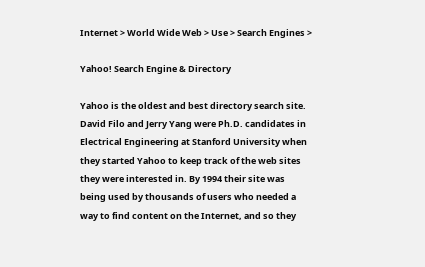Internet > World Wide Web > Use > Search Engines >

Yahoo! Search Engine & Directory

Yahoo is the oldest and best directory search site. David Filo and Jerry Yang were Ph.D. candidates in Electrical Engineering at Stanford University when they started Yahoo to keep track of the web sites they were interested in. By 1994 their site was being used by thousands of users who needed a way to find content on the Internet, and so they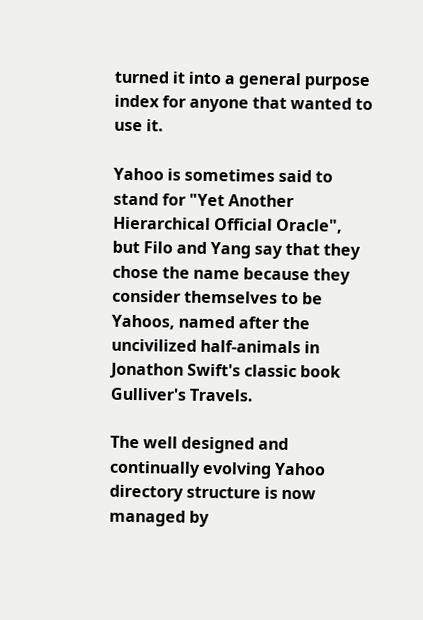turned it into a general purpose index for anyone that wanted to use it.

Yahoo is sometimes said to stand for "Yet Another Hierarchical Official Oracle", but Filo and Yang say that they chose the name because they consider themselves to be Yahoos, named after the uncivilized half-animals in Jonathon Swift's classic book Gulliver's Travels.

The well designed and continually evolving Yahoo directory structure is now managed by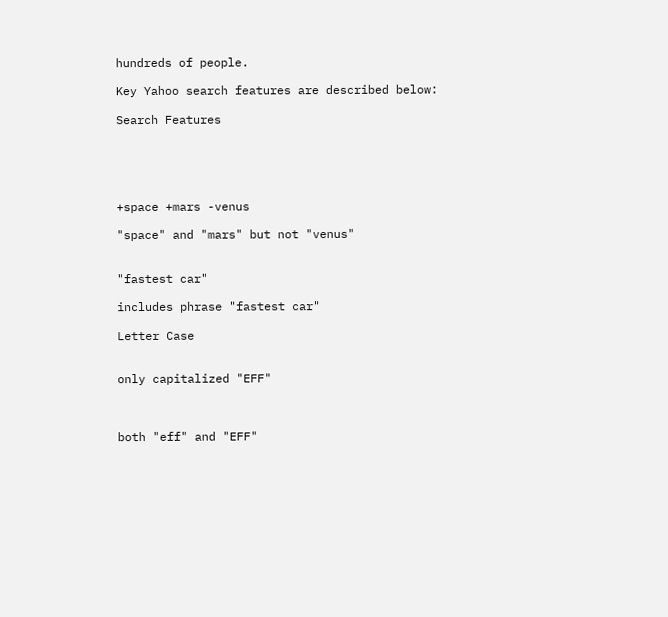hundreds of people.

Key Yahoo search features are described below:

Search Features





+space +mars -venus

"space" and "mars" but not "venus"


"fastest car"

includes phrase "fastest car"

Letter Case


only capitalized "EFF"



both "eff" and "EFF"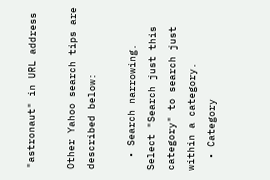"astronaut" in URL address

Other Yahoo search tips are described below:

  • Search narrowing. Select "Search just this category" to search just within a category.
  • Category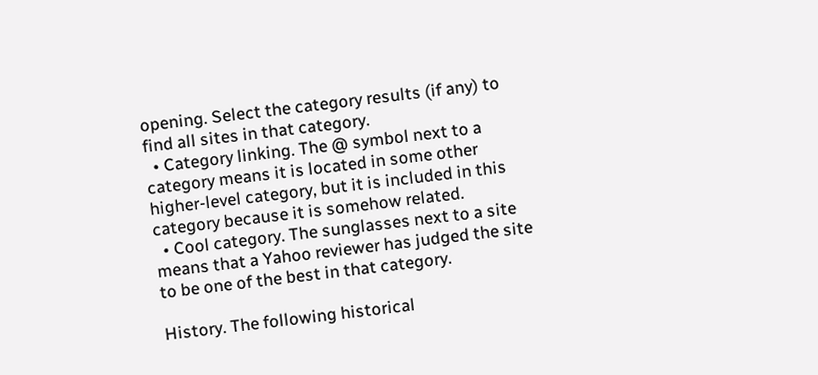opening. Select the category results (if any) to find all sites in that category.
  • Category linking. The @ symbol next to a category means it is located in some other higher-level category, but it is included in this category because it is somehow related.
  • Cool category. The sunglasses next to a site means that a Yahoo reviewer has judged the site to be one of the best in that category.

History. The following historical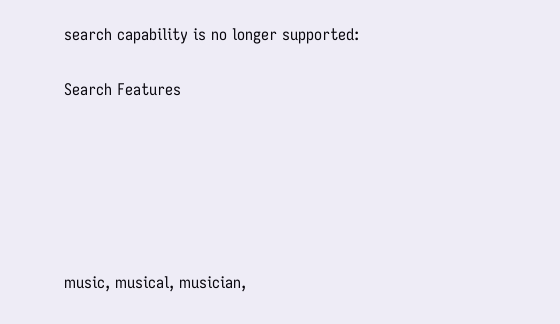search capability is no longer supported:

Search Features






music, musical, musician,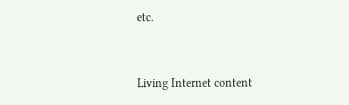etc.


Living Internet content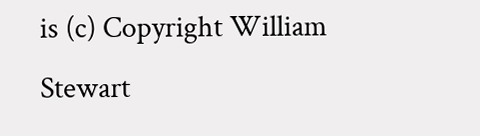is (c) Copyright William Stewart